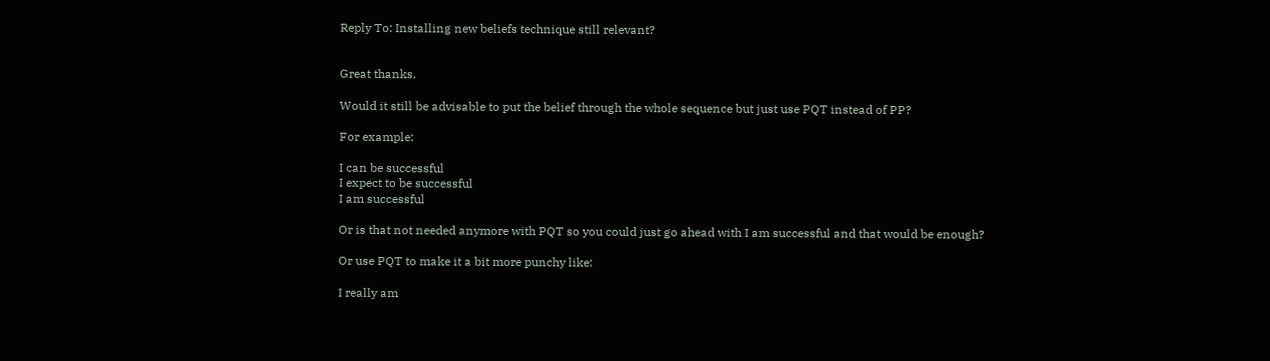Reply To: Installing new beliefs technique still relevant?


Great thanks.

Would it still be advisable to put the belief through the whole sequence but just use PQT instead of PP?

For example:

I can be successful
I expect to be successful
I am successful

Or is that not needed anymore with PQT so you could just go ahead with I am successful and that would be enough?

Or use PQT to make it a bit more punchy like:

I really am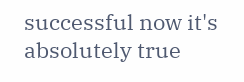successful now it's absolutely true